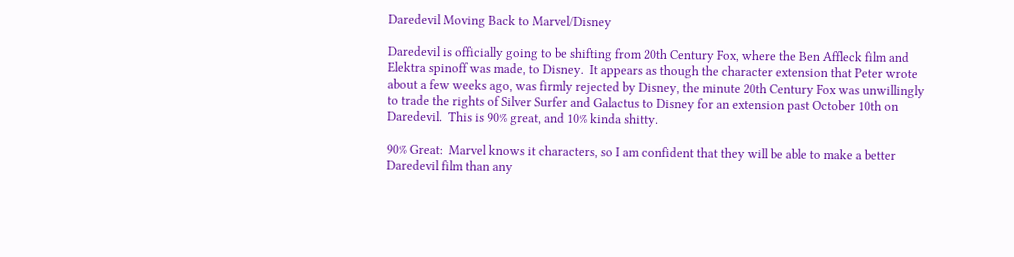Daredevil Moving Back to Marvel/Disney

Daredevil is officially going to be shifting from 20th Century Fox, where the Ben Affleck film and Elektra spinoff was made, to Disney.  It appears as though the character extension that Peter wrote about a few weeks ago, was firmly rejected by Disney, the minute 20th Century Fox was unwillingly to trade the rights of Silver Surfer and Galactus to Disney for an extension past October 10th on Daredevil.  This is 90% great, and 10% kinda shitty.

90% Great:  Marvel knows it characters, so I am confident that they will be able to make a better Daredevil film than any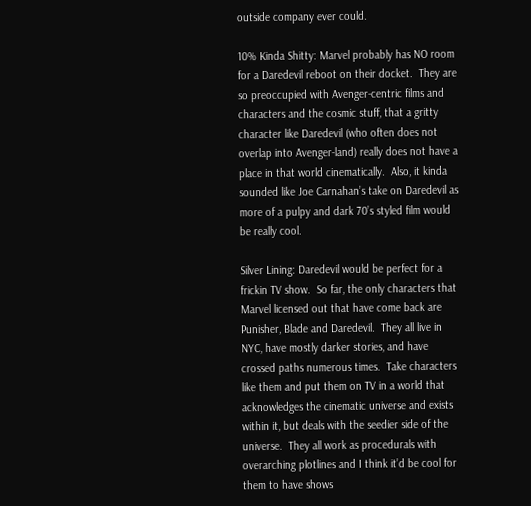outside company ever could.

10% Kinda Shitty: Marvel probably has NO room for a Daredevil reboot on their docket.  They are so preoccupied with Avenger-centric films and characters and the cosmic stuff, that a gritty character like Daredevil (who often does not overlap into Avenger-land) really does not have a place in that world cinematically.  Also, it kinda sounded like Joe Carnahan’s take on Daredevil as more of a pulpy and dark 70’s styled film would be really cool.

Silver Lining: Daredevil would be perfect for a frickin TV show.  So far, the only characters that Marvel licensed out that have come back are Punisher, Blade and Daredevil.  They all live in NYC, have mostly darker stories, and have crossed paths numerous times.  Take characters like them and put them on TV in a world that acknowledges the cinematic universe and exists within it, but deals with the seedier side of the universe.  They all work as procedurals with overarching plotlines and I think it’d be cool for them to have shows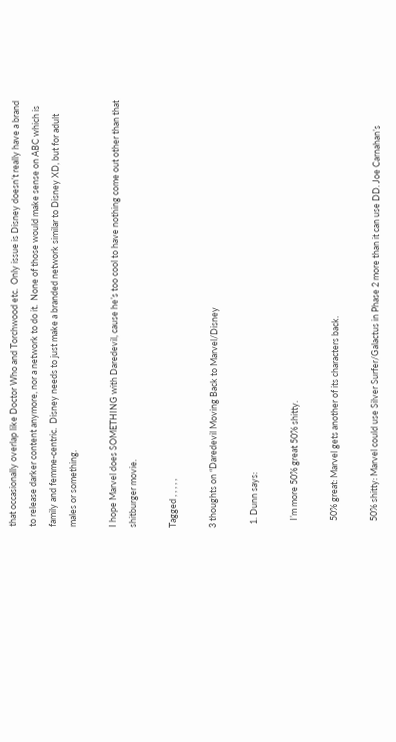that occasionally overlap like Doctor Who and Torchwood etc.  Only issue is Disney doesn’t really have a brand to release darker content anymore, nor a network to do it.  None of those would make sense on ABC which is family and femme-centric.  Disney needs to just make a branded network similar to Disney XD, but for adult males or something.

I hope Marvel does SOMETHING with Daredevil, cause he’s too cool to have nothing come out other than that shitburger movie.

Tagged , , , , ,

3 thoughts on “Daredevil Moving Back to Marvel/Disney

  1. Dunn says:

    I’m more 50% great 50% shitty.

    50% great: Marvel gets another of its characters back.

    50% shitty: Marvel could use Silver Surfer/Galactus in Phase 2 more than it can use DD. Joe Carnahan’s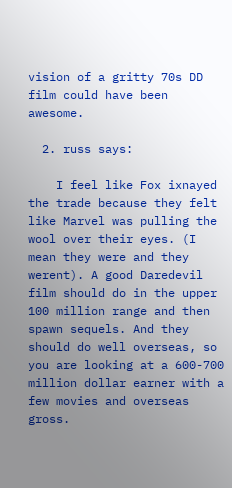vision of a gritty 70s DD film could have been awesome.

  2. russ says:

    I feel like Fox ixnayed the trade because they felt like Marvel was pulling the wool over their eyes. (I mean they were and they werent). A good Daredevil film should do in the upper 100 million range and then spawn sequels. And they should do well overseas, so you are looking at a 600-700 million dollar earner with a few movies and overseas gross.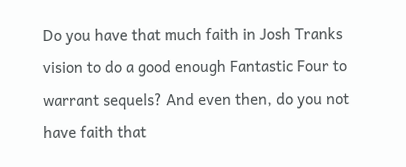Do you have that much faith in Josh Tranks vision to do a good enough Fantastic Four to warrant sequels? And even then, do you not have faith that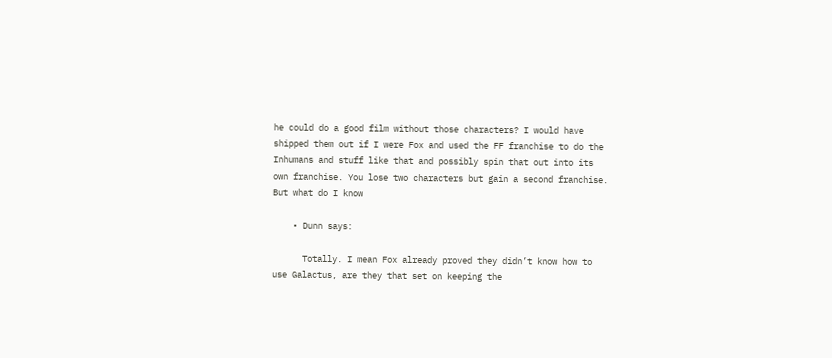he could do a good film without those characters? I would have shipped them out if I were Fox and used the FF franchise to do the Inhumans and stuff like that and possibly spin that out into its own franchise. You lose two characters but gain a second franchise. But what do I know

    • Dunn says:

      Totally. I mean Fox already proved they didn’t know how to use Galactus, are they that set on keeping the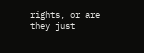rights, or are they just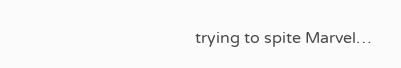trying to spite Marvel…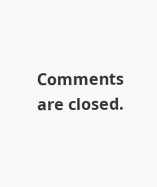Comments are closed.